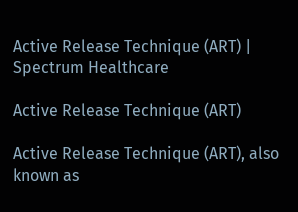Active Release Technique (ART) | Spectrum Healthcare

Active Release Technique (ART)

Active Release Technique (ART), also known as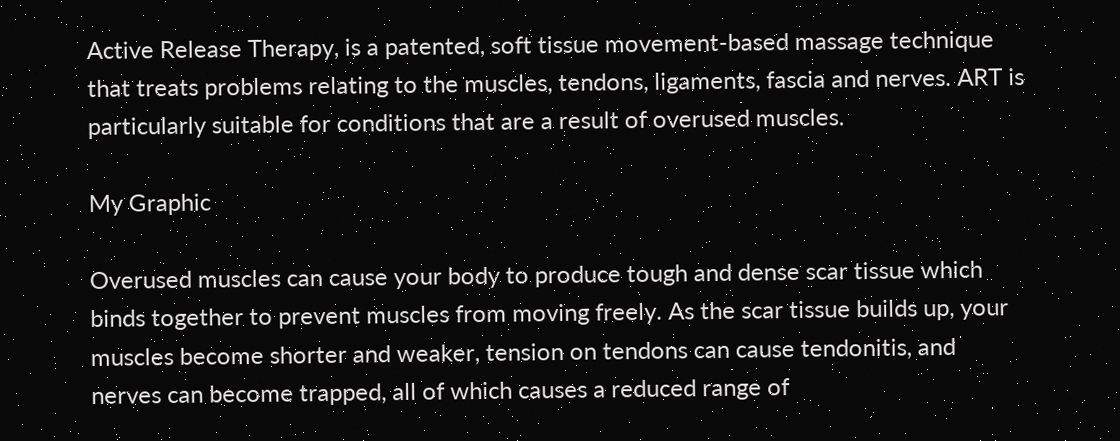Active Release Therapy, is a patented, soft tissue movement-based massage technique that treats problems relating to the muscles, tendons, ligaments, fascia and nerves. ART is particularly suitable for conditions that are a result of overused muscles.

My Graphic

Overused muscles can cause your body to produce tough and dense scar tissue which binds together to prevent muscles from moving freely. As the scar tissue builds up, your muscles become shorter and weaker, tension on tendons can cause tendonitis, and nerves can become trapped, all of which causes a reduced range of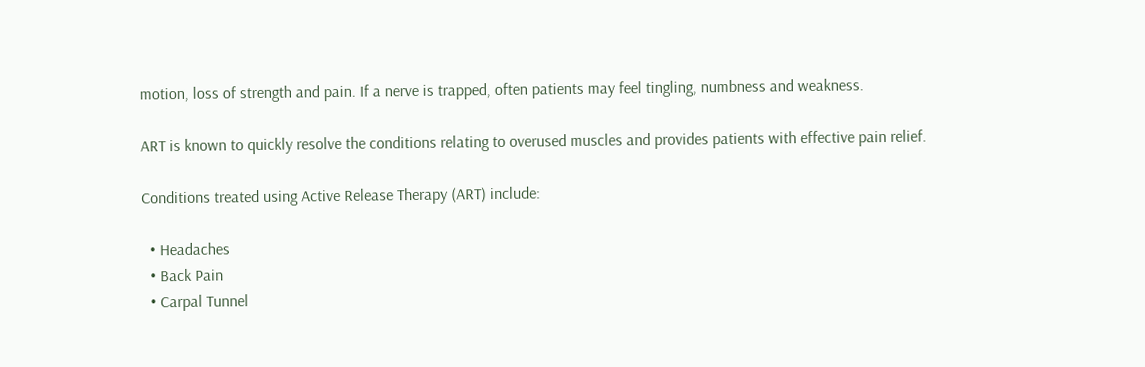motion, loss of strength and pain. If a nerve is trapped, often patients may feel tingling, numbness and weakness.

ART is known to quickly resolve the conditions relating to overused muscles and provides patients with effective pain relief.

Conditions treated using Active Release Therapy (ART) include:

  • Headaches
  • Back Pain
  • Carpal Tunnel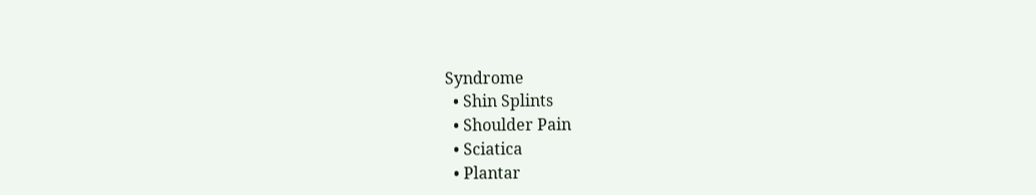Syndrome
  • Shin Splints
  • Shoulder Pain
  • Sciatica
  • Plantar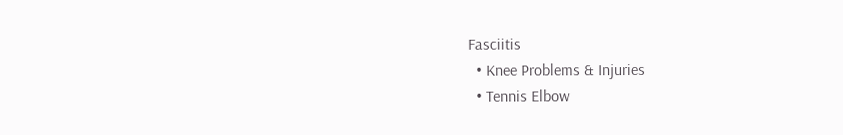Fasciitis
  • Knee Problems & Injuries
  • Tennis Elbow